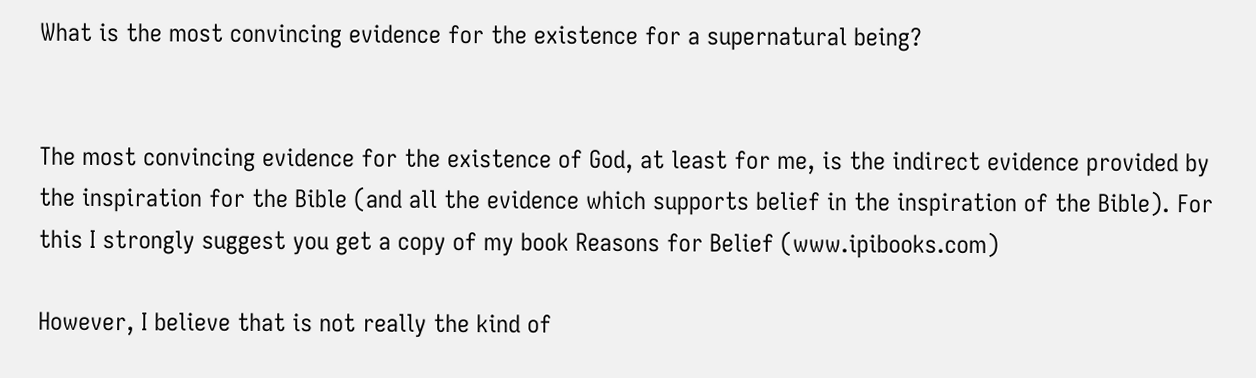What is the most convincing evidence for the existence for a supernatural being?


The most convincing evidence for the existence of God, at least for me, is the indirect evidence provided by the inspiration for the Bible (and all the evidence which supports belief in the inspiration of the Bible). For this I strongly suggest you get a copy of my book Reasons for Belief (www.ipibooks.com)

However, I believe that is not really the kind of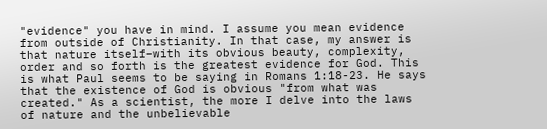"evidence" you have in mind. I assume you mean evidence from outside of Christianity. In that case, my answer is that nature itself–with its obvious beauty, complexity, order and so forth is the greatest evidence for God. This is what Paul seems to be saying in Romans 1:18-23. He says that the existence of God is obvious "from what was created." As a scientist, the more I delve into the laws of nature and the unbelievable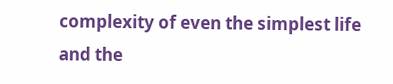complexity of even the simplest life and the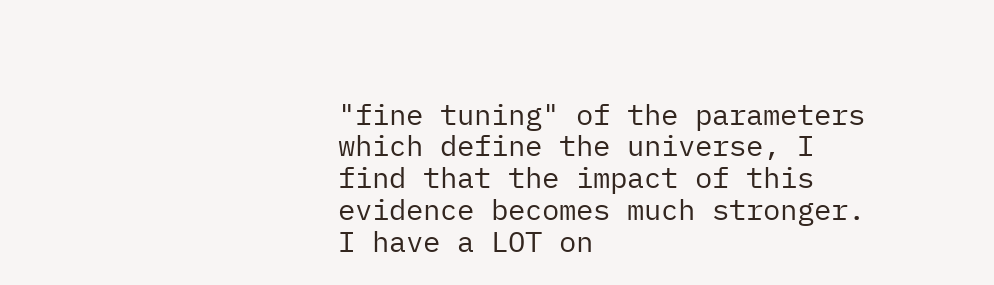"fine tuning" of the parameters which define the universe, I find that the impact of this evidence becomes much stronger. I have a LOT on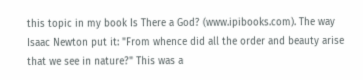this topic in my book Is There a God? (www.ipibooks.com). The way Isaac Newton put it: "From whence did all the order and beauty arise that we see in nature?" This was a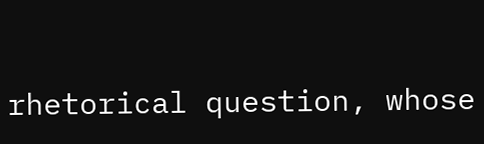rhetorical question, whose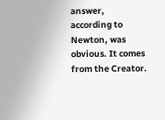answer, according to Newton, was obvious. It comes from the Creator.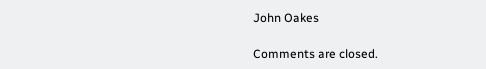John Oakes

Comments are closed.